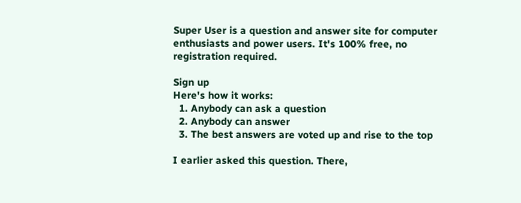Super User is a question and answer site for computer enthusiasts and power users. It's 100% free, no registration required.

Sign up
Here's how it works:
  1. Anybody can ask a question
  2. Anybody can answer
  3. The best answers are voted up and rise to the top

I earlier asked this question. There,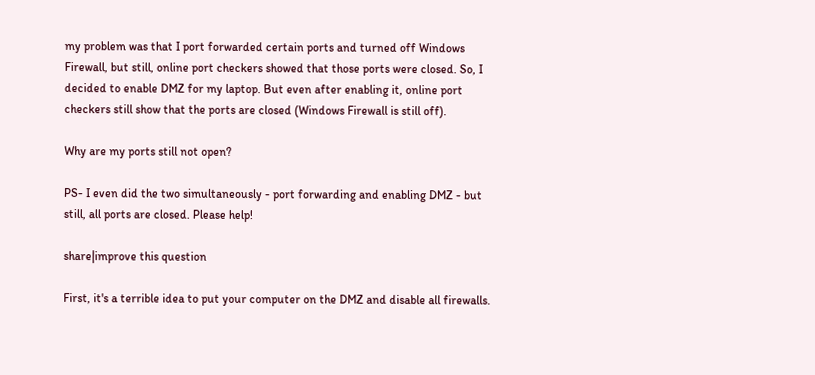my problem was that I port forwarded certain ports and turned off Windows Firewall, but still, online port checkers showed that those ports were closed. So, I decided to enable DMZ for my laptop. But even after enabling it, online port checkers still show that the ports are closed (Windows Firewall is still off).

Why are my ports still not open?

PS- I even did the two simultaneously - port forwarding and enabling DMZ - but still, all ports are closed. Please help!

share|improve this question

First, it's a terrible idea to put your computer on the DMZ and disable all firewalls.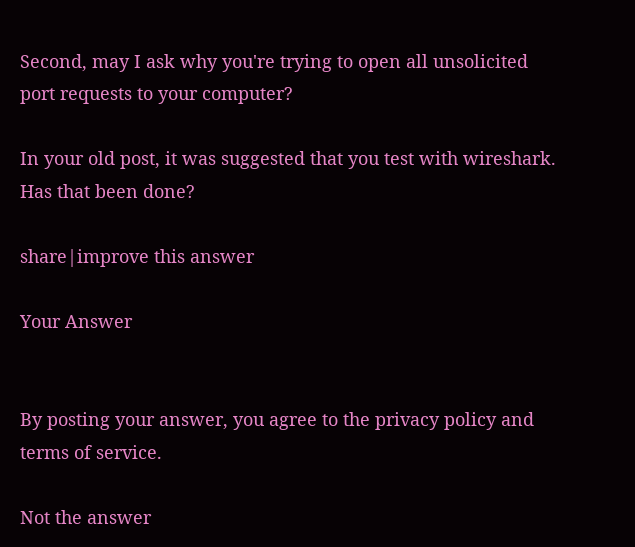Second, may I ask why you're trying to open all unsolicited port requests to your computer?

In your old post, it was suggested that you test with wireshark. Has that been done?

share|improve this answer

Your Answer


By posting your answer, you agree to the privacy policy and terms of service.

Not the answer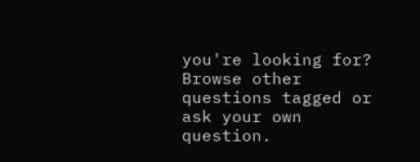you're looking for? Browse other questions tagged or ask your own question.